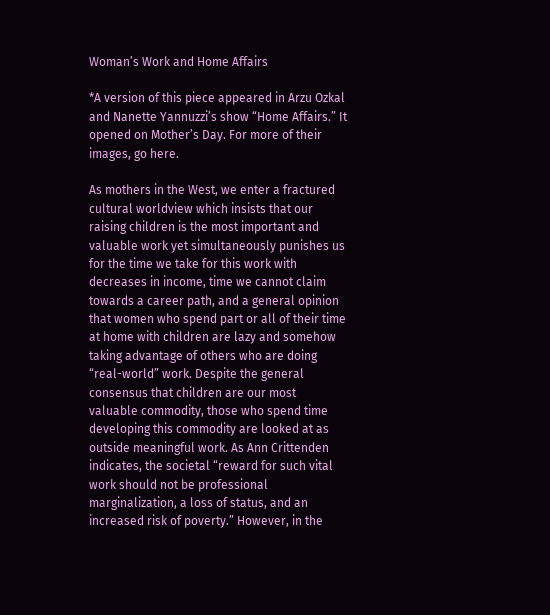Woman’s Work and Home Affairs

*A version of this piece appeared in Arzu Ozkal and Nanette Yannuzzi’s show “Home Affairs.” It opened on Mother’s Day. For more of their images, go here.

As mothers in the West, we enter a fractured cultural worldview which insists that our raising children is the most important and valuable work yet simultaneously punishes us for the time we take for this work with decreases in income, time we cannot claim towards a career path, and a general opinion that women who spend part or all of their time at home with children are lazy and somehow taking advantage of others who are doing “real-world” work. Despite the general consensus that children are our most valuable commodity, those who spend time developing this commodity are looked at as outside meaningful work. As Ann Crittenden indicates, the societal “reward for such vital work should not be professional marginalization, a loss of status, and an increased risk of poverty.” However, in the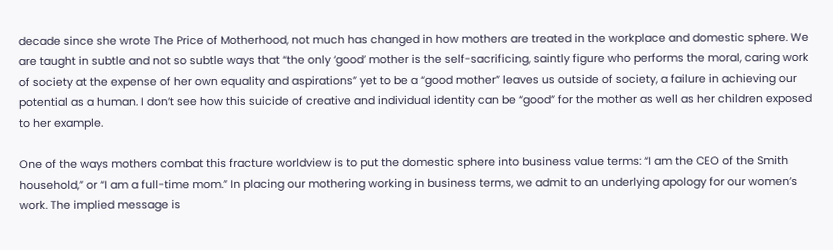decade since she wrote The Price of Motherhood, not much has changed in how mothers are treated in the workplace and domestic sphere. We are taught in subtle and not so subtle ways that “the only ‘good’ mother is the self-sacrificing, saintly figure who performs the moral, caring work of society at the expense of her own equality and aspirations” yet to be a “good mother” leaves us outside of society, a failure in achieving our potential as a human. I don’t see how this suicide of creative and individual identity can be “good” for the mother as well as her children exposed to her example.

One of the ways mothers combat this fracture worldview is to put the domestic sphere into business value terms: “I am the CEO of the Smith household,” or “I am a full-time mom.” In placing our mothering working in business terms, we admit to an underlying apology for our women’s work. The implied message is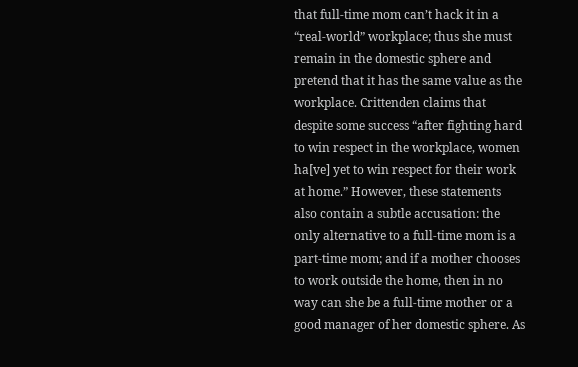that full-time mom can’t hack it in a “real-world” workplace; thus she must remain in the domestic sphere and pretend that it has the same value as the workplace. Crittenden claims that despite some success “after fighting hard to win respect in the workplace, women ha[ve] yet to win respect for their work at home.” However, these statements also contain a subtle accusation: the only alternative to a full-time mom is a part-time mom; and if a mother chooses to work outside the home, then in no way can she be a full-time mother or a good manager of her domestic sphere. As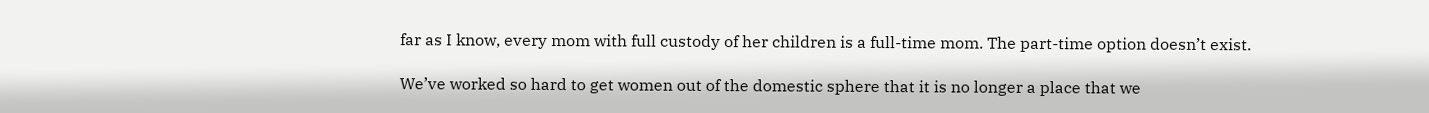far as I know, every mom with full custody of her children is a full-time mom. The part-time option doesn’t exist.

We’ve worked so hard to get women out of the domestic sphere that it is no longer a place that we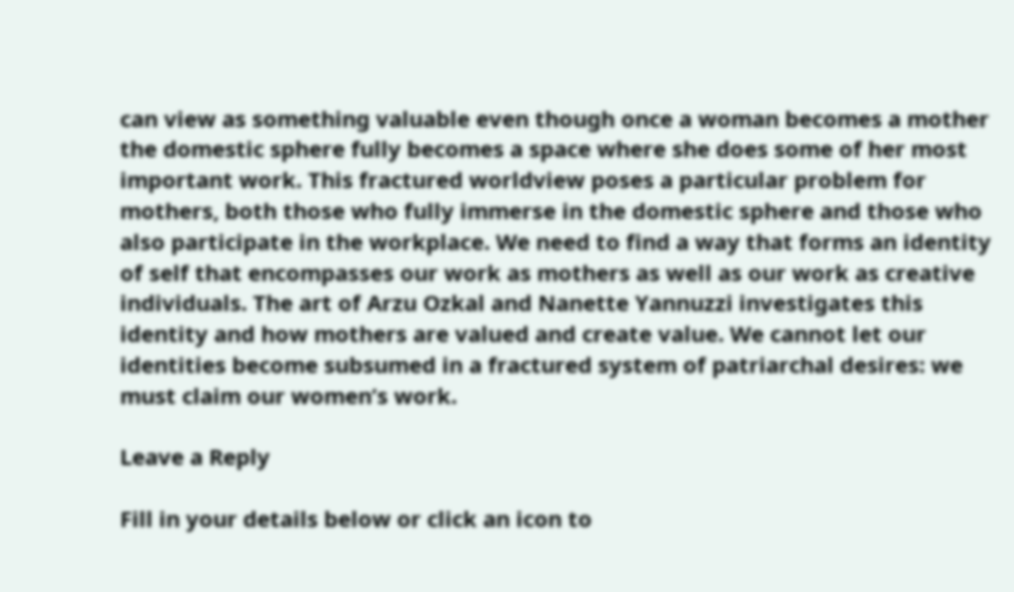can view as something valuable even though once a woman becomes a mother the domestic sphere fully becomes a space where she does some of her most important work. This fractured worldview poses a particular problem for mothers, both those who fully immerse in the domestic sphere and those who also participate in the workplace. We need to find a way that forms an identity of self that encompasses our work as mothers as well as our work as creative individuals. The art of Arzu Ozkal and Nanette Yannuzzi investigates this identity and how mothers are valued and create value. We cannot let our identities become subsumed in a fractured system of patriarchal desires: we must claim our women’s work.

Leave a Reply

Fill in your details below or click an icon to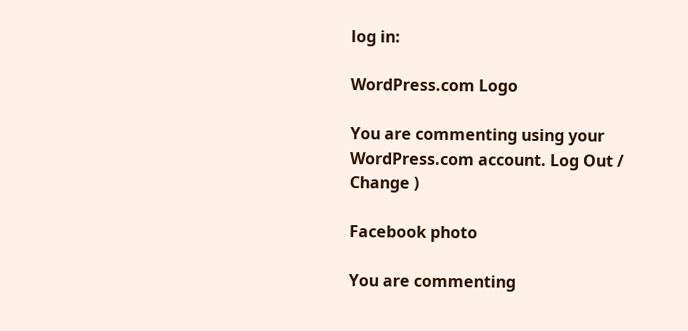log in:

WordPress.com Logo

You are commenting using your WordPress.com account. Log Out /  Change )

Facebook photo

You are commenting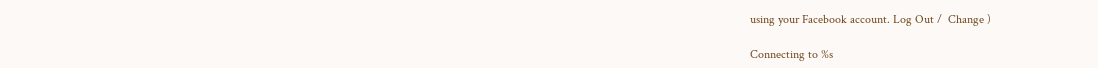using your Facebook account. Log Out /  Change )

Connecting to %s